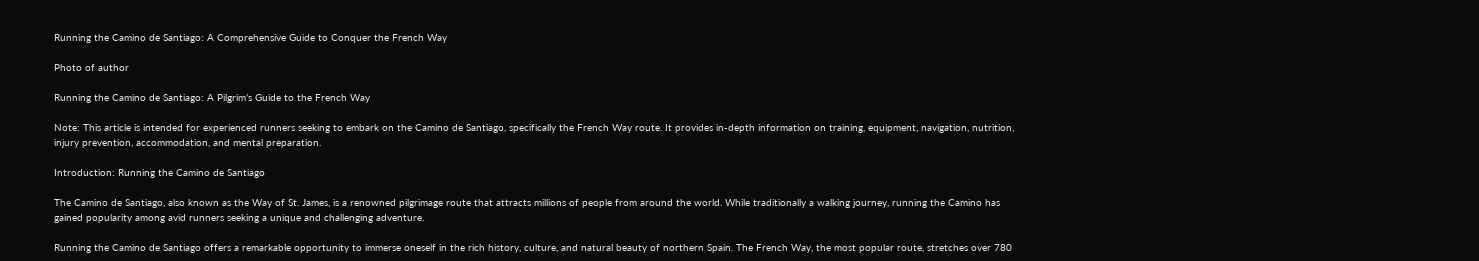Running the Camino de Santiago: A Comprehensive Guide to Conquer the French Way

Photo of author

Running the Camino de Santiago: A Pilgrim’s Guide to the French Way

Note: This article is intended for experienced runners seeking to embark on the Camino de Santiago, specifically the French Way route. It provides in-depth information on training, equipment, navigation, nutrition, injury prevention, accommodation, and mental preparation.

Introduction: Running the Camino de Santiago

The Camino de Santiago, also known as the Way of St. James, is a renowned pilgrimage route that attracts millions of people from around the world. While traditionally a walking journey, running the Camino has gained popularity among avid runners seeking a unique and challenging adventure.

Running the Camino de Santiago offers a remarkable opportunity to immerse oneself in the rich history, culture, and natural beauty of northern Spain. The French Way, the most popular route, stretches over 780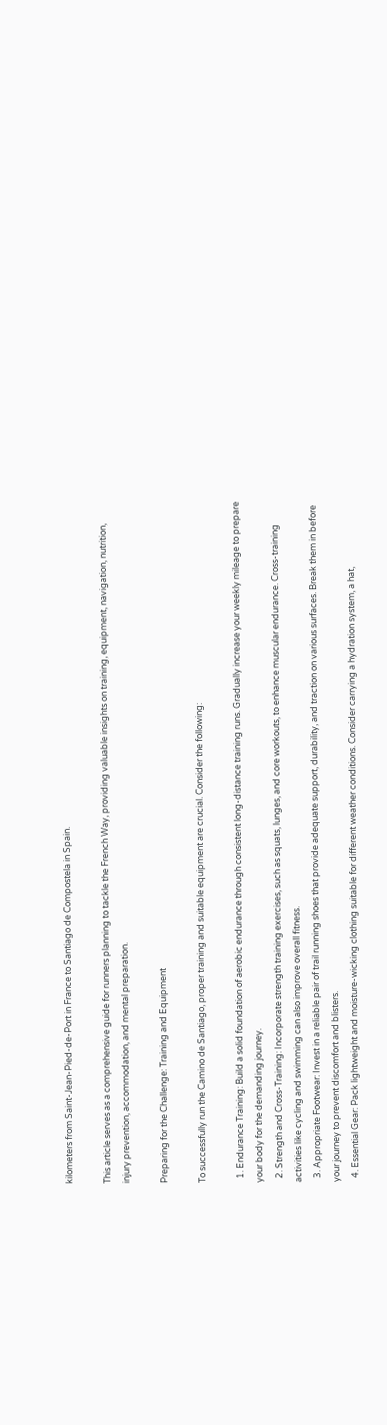kilometers from Saint-Jean-Pied-de-Port in France to Santiago de Compostela in Spain.

This article serves as a comprehensive guide for runners planning to tackle the French Way, providing valuable insights on training, equipment, navigation, nutrition, injury prevention, accommodation, and mental preparation.

Preparing for the Challenge: Training and Equipment

To successfully run the Camino de Santiago, proper training and suitable equipment are crucial. Consider the following:

  1. Endurance Training: Build a solid foundation of aerobic endurance through consistent long-distance training runs. Gradually increase your weekly mileage to prepare your body for the demanding journey.
  2. Strength and Cross-Training: Incorporate strength training exercises, such as squats, lunges, and core workouts, to enhance muscular endurance. Cross-training activities like cycling and swimming can also improve overall fitness.
  3. Appropriate Footwear: Invest in a reliable pair of trail running shoes that provide adequate support, durability, and traction on various surfaces. Break them in before your journey to prevent discomfort and blisters.
  4. Essential Gear: Pack lightweight and moisture-wicking clothing suitable for different weather conditions. Consider carrying a hydration system, a hat,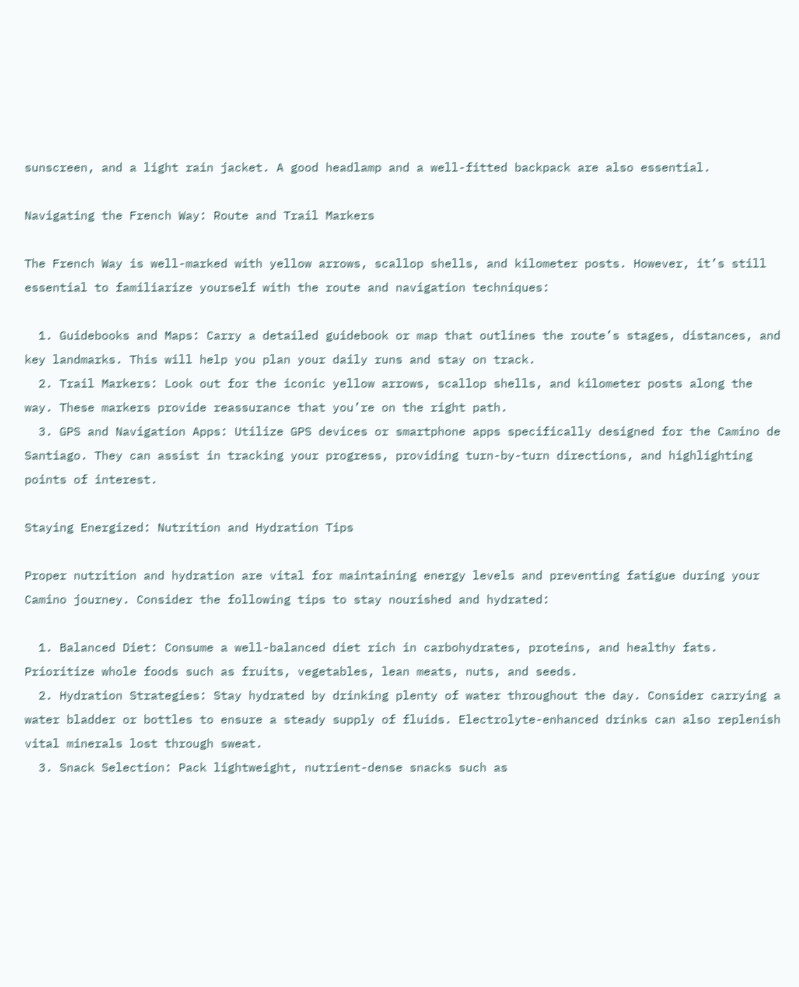sunscreen, and a light rain jacket. A good headlamp and a well-fitted backpack are also essential.

Navigating the French Way: Route and Trail Markers

The French Way is well-marked with yellow arrows, scallop shells, and kilometer posts. However, it’s still essential to familiarize yourself with the route and navigation techniques:

  1. Guidebooks and Maps: Carry a detailed guidebook or map that outlines the route’s stages, distances, and key landmarks. This will help you plan your daily runs and stay on track.
  2. Trail Markers: Look out for the iconic yellow arrows, scallop shells, and kilometer posts along the way. These markers provide reassurance that you’re on the right path.
  3. GPS and Navigation Apps: Utilize GPS devices or smartphone apps specifically designed for the Camino de Santiago. They can assist in tracking your progress, providing turn-by-turn directions, and highlighting points of interest.

Staying Energized: Nutrition and Hydration Tips

Proper nutrition and hydration are vital for maintaining energy levels and preventing fatigue during your Camino journey. Consider the following tips to stay nourished and hydrated:

  1. Balanced Diet: Consume a well-balanced diet rich in carbohydrates, proteins, and healthy fats. Prioritize whole foods such as fruits, vegetables, lean meats, nuts, and seeds.
  2. Hydration Strategies: Stay hydrated by drinking plenty of water throughout the day. Consider carrying a water bladder or bottles to ensure a steady supply of fluids. Electrolyte-enhanced drinks can also replenish vital minerals lost through sweat.
  3. Snack Selection: Pack lightweight, nutrient-dense snacks such as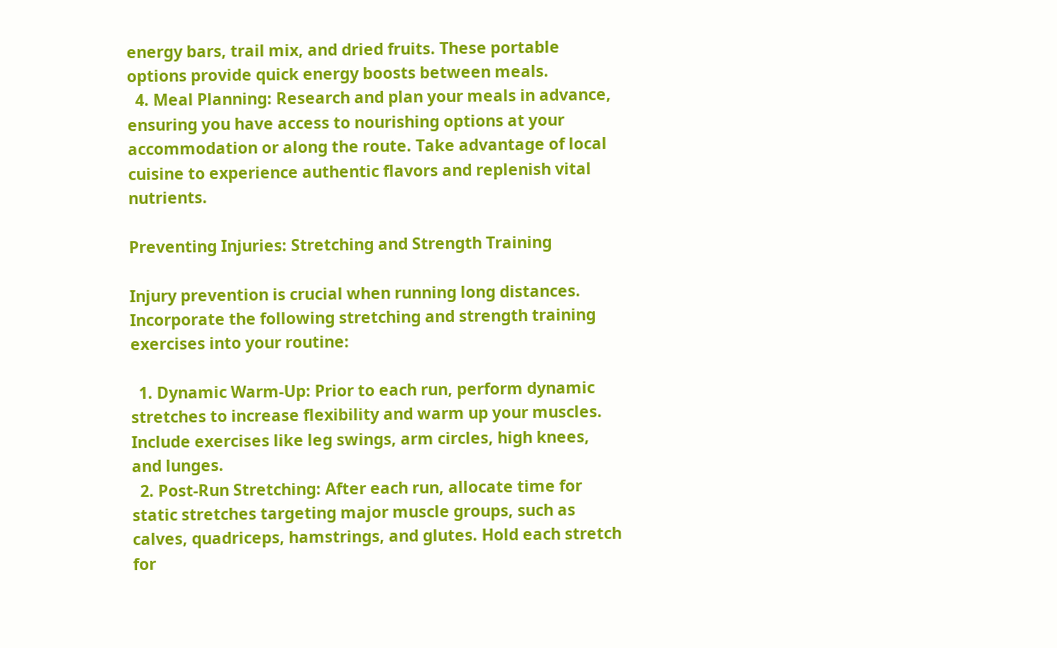energy bars, trail mix, and dried fruits. These portable options provide quick energy boosts between meals.
  4. Meal Planning: Research and plan your meals in advance, ensuring you have access to nourishing options at your accommodation or along the route. Take advantage of local cuisine to experience authentic flavors and replenish vital nutrients.

Preventing Injuries: Stretching and Strength Training

Injury prevention is crucial when running long distances. Incorporate the following stretching and strength training exercises into your routine:

  1. Dynamic Warm-Up: Prior to each run, perform dynamic stretches to increase flexibility and warm up your muscles. Include exercises like leg swings, arm circles, high knees, and lunges.
  2. Post-Run Stretching: After each run, allocate time for static stretches targeting major muscle groups, such as calves, quadriceps, hamstrings, and glutes. Hold each stretch for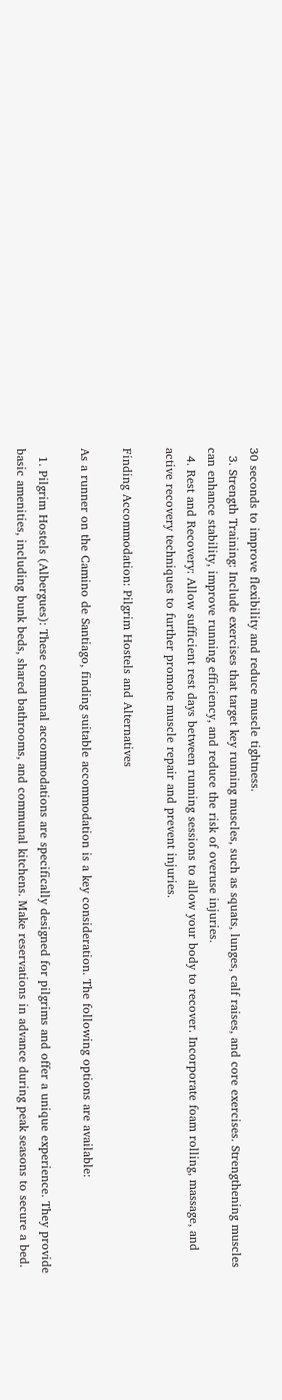30 seconds to improve flexibility and reduce muscle tightness.
  3. Strength Training: Include exercises that target key running muscles, such as squats, lunges, calf raises, and core exercises. Strengthening muscles can enhance stability, improve running efficiency, and reduce the risk of overuse injuries.
  4. Rest and Recovery: Allow sufficient rest days between running sessions to allow your body to recover. Incorporate foam rolling, massage, and active recovery techniques to further promote muscle repair and prevent injuries.

Finding Accommodation: Pilgrim Hostels and Alternatives

As a runner on the Camino de Santiago, finding suitable accommodation is a key consideration. The following options are available:

  1. Pilgrim Hostels (Albergues): These communal accommodations are specifically designed for pilgrims and offer a unique experience. They provide basic amenities, including bunk beds, shared bathrooms, and communal kitchens. Make reservations in advance during peak seasons to secure a bed.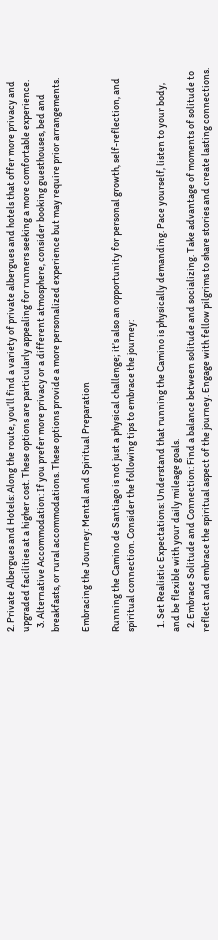2. Private Albergues and Hotels: Along the route, you’ll find a variety of private albergues and hotels that offer more privacy and upgraded facilities at a higher cost. These options are particularly appealing for runners seeking a more comfortable experience.
  3. Alternative Accommodation: If you prefer more privacy or a different atmosphere, consider booking guesthouses, bed and breakfasts, or rural accommodations. These options provide a more personalized experience but may require prior arrangements.

Embracing the Journey: Mental and Spiritual Preparation

Running the Camino de Santiago is not just a physical challenge; it’s also an opportunity for personal growth, self-reflection, and spiritual connection. Consider the following tips to embrace the journey:

  1. Set Realistic Expectations: Understand that running the Camino is physically demanding. Pace yourself, listen to your body, and be flexible with your daily mileage goals.
  2. Embrace Solitude and Connection: Find a balance between solitude and socializing. Take advantage of moments of solitude to reflect and embrace the spiritual aspect of the journey. Engage with fellow pilgrims to share stories and create lasting connections.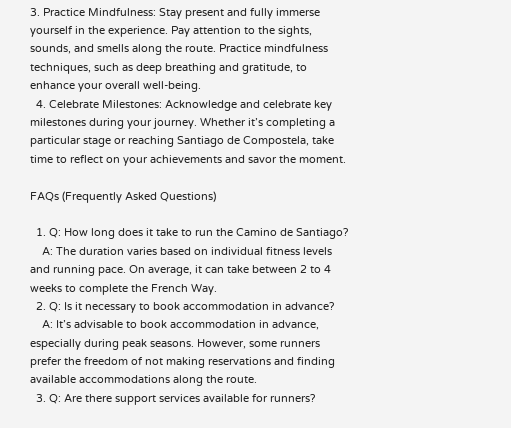3. Practice Mindfulness: Stay present and fully immerse yourself in the experience. Pay attention to the sights, sounds, and smells along the route. Practice mindfulness techniques, such as deep breathing and gratitude, to enhance your overall well-being.
  4. Celebrate Milestones: Acknowledge and celebrate key milestones during your journey. Whether it’s completing a particular stage or reaching Santiago de Compostela, take time to reflect on your achievements and savor the moment.

FAQs (Frequently Asked Questions)

  1. Q: How long does it take to run the Camino de Santiago?
    A: The duration varies based on individual fitness levels and running pace. On average, it can take between 2 to 4 weeks to complete the French Way.
  2. Q: Is it necessary to book accommodation in advance?
    A: It’s advisable to book accommodation in advance, especially during peak seasons. However, some runners prefer the freedom of not making reservations and finding available accommodations along the route.
  3. Q: Are there support services available for runners?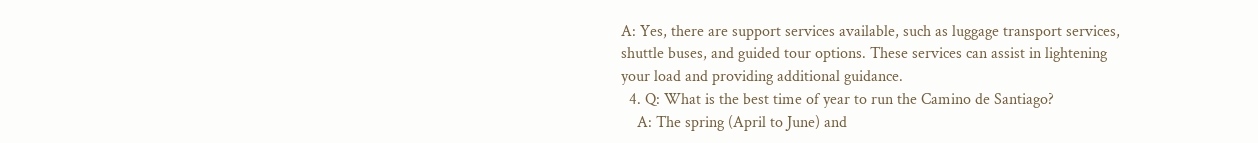A: Yes, there are support services available, such as luggage transport services, shuttle buses, and guided tour options. These services can assist in lightening your load and providing additional guidance.
  4. Q: What is the best time of year to run the Camino de Santiago?
    A: The spring (April to June) and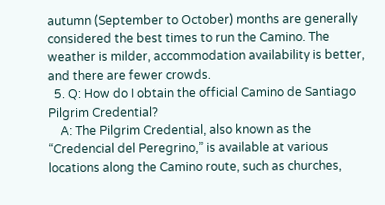autumn (September to October) months are generally considered the best times to run the Camino. The weather is milder, accommodation availability is better, and there are fewer crowds.
  5. Q: How do I obtain the official Camino de Santiago Pilgrim Credential?
    A: The Pilgrim Credential, also known as the “Credencial del Peregrino,” is available at various locations along the Camino route, such as churches,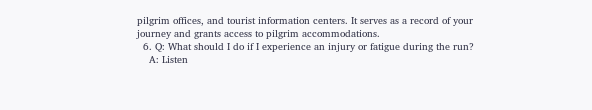pilgrim offices, and tourist information centers. It serves as a record of your journey and grants access to pilgrim accommodations.
  6. Q: What should I do if I experience an injury or fatigue during the run?
    A: Listen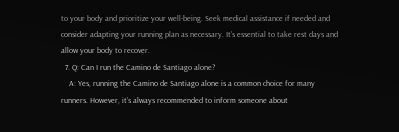to your body and prioritize your well-being. Seek medical assistance if needed and consider adapting your running plan as necessary. It’s essential to take rest days and allow your body to recover.
  7. Q: Can I run the Camino de Santiago alone?
    A: Yes, running the Camino de Santiago alone is a common choice for many runners. However, it’s always recommended to inform someone about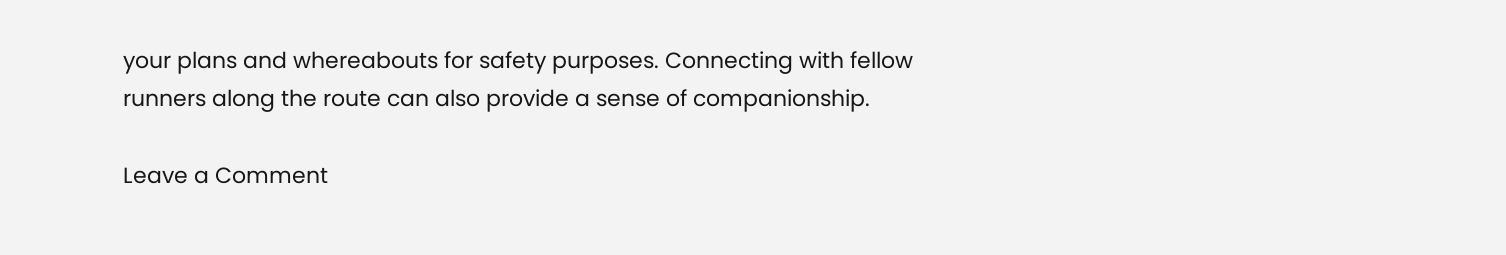your plans and whereabouts for safety purposes. Connecting with fellow runners along the route can also provide a sense of companionship.

Leave a Comment